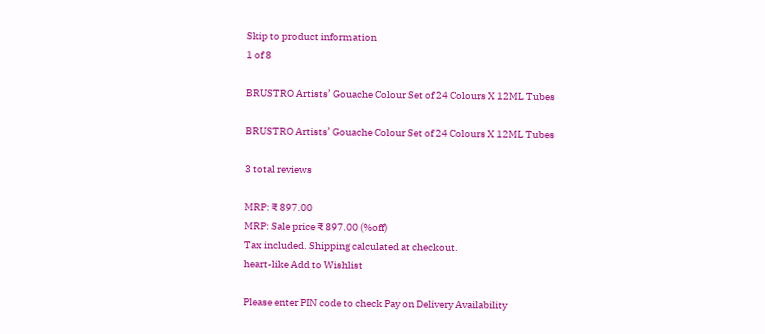Skip to product information
1 of 8

BRUSTRO Artists’ Gouache Colour Set of 24 Colours X 12ML Tubes

BRUSTRO Artists’ Gouache Colour Set of 24 Colours X 12ML Tubes

3 total reviews

MRP: ₹ 897.00
MRP: Sale price ₹ 897.00 (%off)
Tax included. Shipping calculated at checkout.
heart-like Add to Wishlist

Please enter PIN code to check Pay on Delivery Availability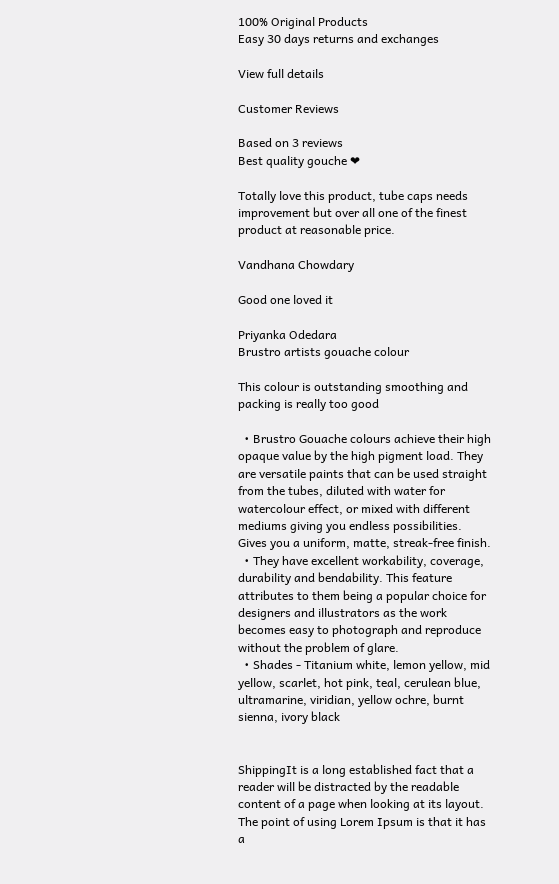100% Original Products
Easy 30 days returns and exchanges

View full details

Customer Reviews

Based on 3 reviews
Best quality gouche ❤

Totally love this product, tube caps needs improvement but over all one of the finest product at reasonable price.

Vandhana Chowdary

Good one loved it

Priyanka Odedara
Brustro artists gouache colour

This colour is outstanding smoothing and packing is really too good

  • Brustro Gouache colours achieve their high opaque value by the high pigment load. They are versatile paints that can be used straight from the tubes, diluted with water for watercolour effect, or mixed with different mediums giving you endless possibilities. Gives you a uniform, matte, streak-free finish.
  • They have excellent workability, coverage, durability and bendability. This feature attributes to them being a popular choice for designers and illustrators as the work becomes easy to photograph and reproduce without the problem of glare.
  • Shades - Titanium white, lemon yellow, mid yellow, scarlet, hot pink, teal, cerulean blue, ultramarine, viridian, yellow ochre, burnt sienna, ivory black


ShippingIt is a long established fact that a reader will be distracted by the readable content of a page when looking at its layout. The point of using Lorem Ipsum is that it has a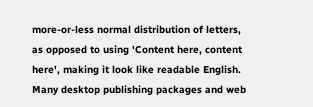more-or-less normal distribution of letters, as opposed to using 'Content here, content here', making it look like readable English. Many desktop publishing packages and web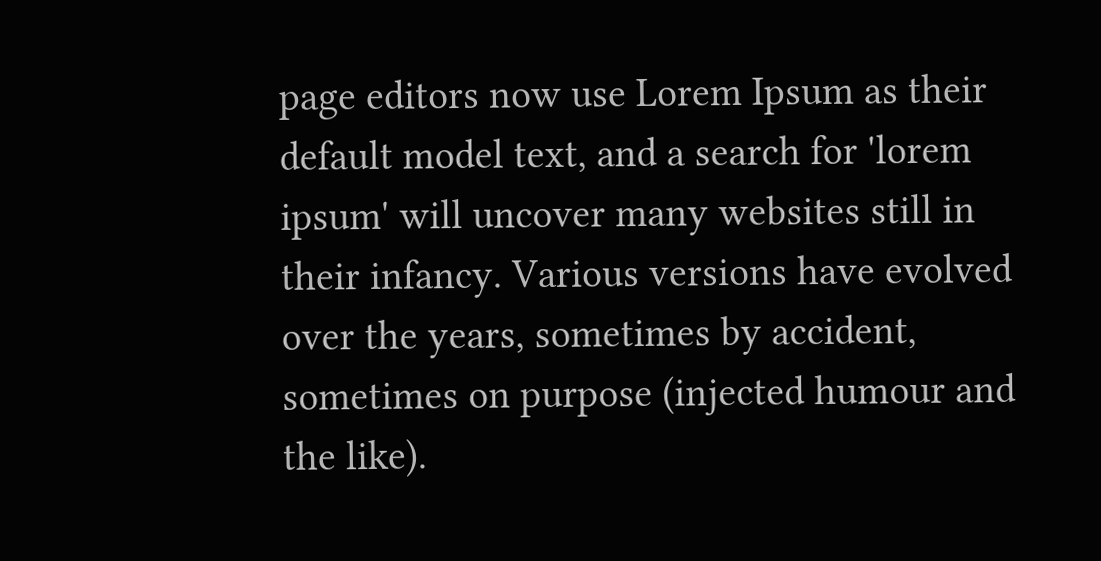page editors now use Lorem Ipsum as their default model text, and a search for 'lorem ipsum' will uncover many websites still in their infancy. Various versions have evolved over the years, sometimes by accident, sometimes on purpose (injected humour and the like).